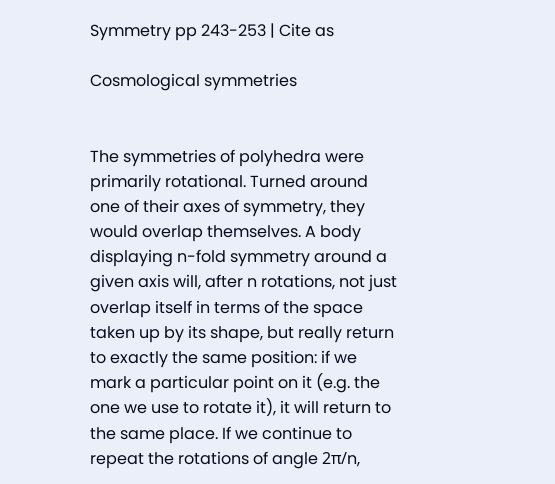Symmetry pp 243-253 | Cite as

Cosmological symmetries


The symmetries of polyhedra were primarily rotational. Turned around one of their axes of symmetry, they would overlap themselves. A body displaying n-fold symmetry around a given axis will, after n rotations, not just overlap itself in terms of the space taken up by its shape, but really return to exactly the same position: if we mark a particular point on it (e.g. the one we use to rotate it), it will return to the same place. If we continue to repeat the rotations of angle 2π/n,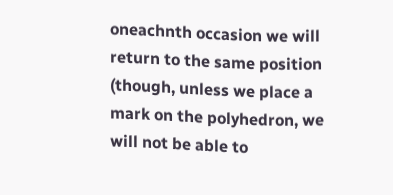oneachnth occasion we will return to the same position (though, unless we place a mark on the polyhedron, we will not be able to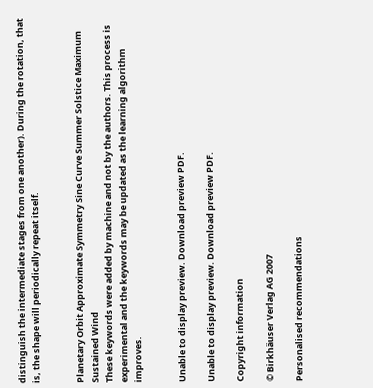distinguish the intermediate stages from one another). During the rotation, that is, the shape will periodically repeat itself.


Planetary Orbit Approximate Symmetry Sine Curve Summer Solstice Maximum Sustained Wind
These keywords were added by machine and not by the authors. This process is experimental and the keywords may be updated as the learning algorithm improves.


Unable to display preview. Download preview PDF.

Unable to display preview. Download preview PDF.

Copyright information

© Birkhäuser Verlag AG 2007

Personalised recommendations